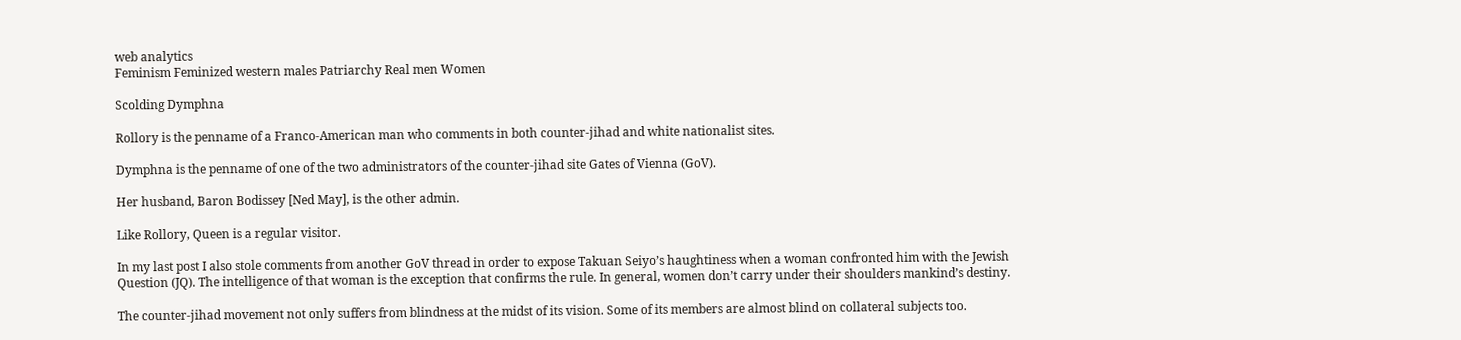web analytics
Feminism Feminized western males Patriarchy Real men Women

Scolding Dymphna

Rollory is the penname of a Franco-American man who comments in both counter-jihad and white nationalist sites.

Dymphna is the penname of one of the two administrators of the counter-jihad site Gates of Vienna (GoV).

Her husband, Baron Bodissey [Ned May], is the other admin.

Like Rollory, Queen is a regular visitor.

In my last post I also stole comments from another GoV thread in order to expose Takuan Seiyo’s haughtiness when a woman confronted him with the Jewish Question (JQ). The intelligence of that woman is the exception that confirms the rule. In general, women don’t carry under their shoulders mankind’s destiny.

The counter-jihad movement not only suffers from blindness at the midst of its vision. Some of its members are almost blind on collateral subjects too.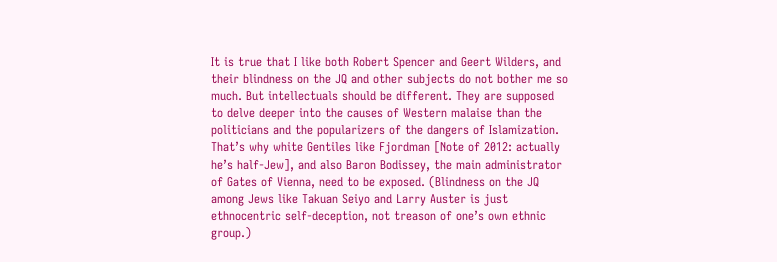It is true that I like both Robert Spencer and Geert Wilders, and their blindness on the JQ and other subjects do not bother me so much. But intellectuals should be different. They are supposed to delve deeper into the causes of Western malaise than the politicians and the popularizers of the dangers of Islamization. That’s why white Gentiles like Fjordman [Note of 2012: actually he’s half-Jew], and also Baron Bodissey, the main administrator of Gates of Vienna, need to be exposed. (Blindness on the JQ among Jews like Takuan Seiyo and Larry Auster is just ethnocentric self-deception, not treason of one’s own ethnic group.)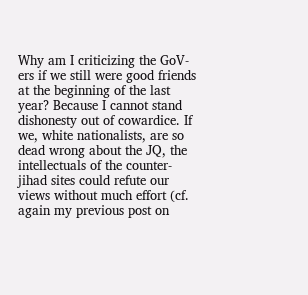Why am I criticizing the GoV-ers if we still were good friends at the beginning of the last year? Because I cannot stand dishonesty out of cowardice. If we, white nationalists, are so dead wrong about the JQ, the intellectuals of the counter-jihad sites could refute our views without much effort (cf. again my previous post on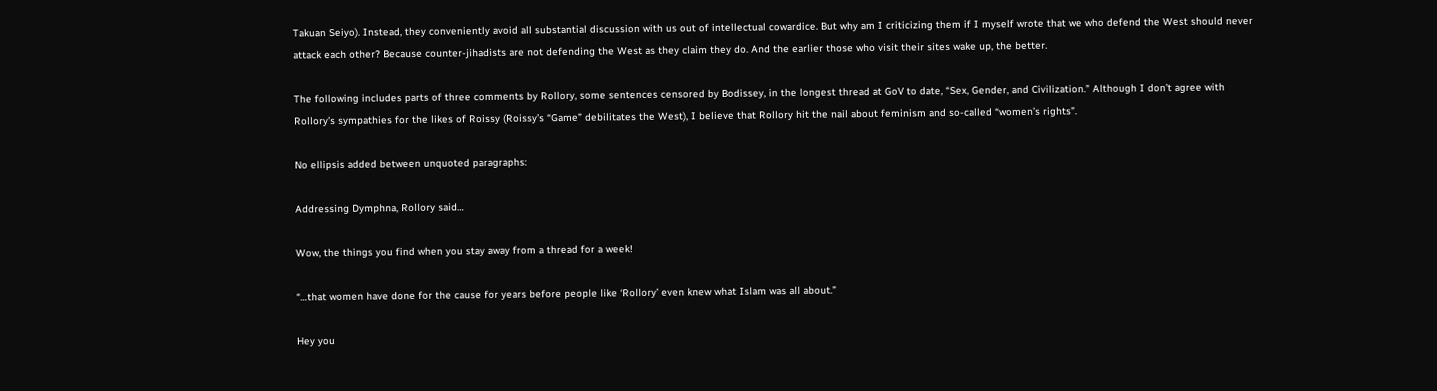Takuan Seiyo). Instead, they conveniently avoid all substantial discussion with us out of intellectual cowardice. But why am I criticizing them if I myself wrote that we who defend the West should never attack each other? Because counter-jihadists are not defending the West as they claim they do. And the earlier those who visit their sites wake up, the better.

The following includes parts of three comments by Rollory, some sentences censored by Bodissey, in the longest thread at GoV to date, “Sex, Gender, and Civilization.” Although I don’t agree with Rollory’s sympathies for the likes of Roissy (Roissy’s “Game” debilitates the West), I believe that Rollory hit the nail about feminism and so-called “women’s rights”.

No ellipsis added between unquoted paragraphs:

Addressing Dymphna, Rollory said…

Wow, the things you find when you stay away from a thread for a week!

“…that women have done for the cause for years before people like ‘Rollory’ even knew what Islam was all about.”

Hey you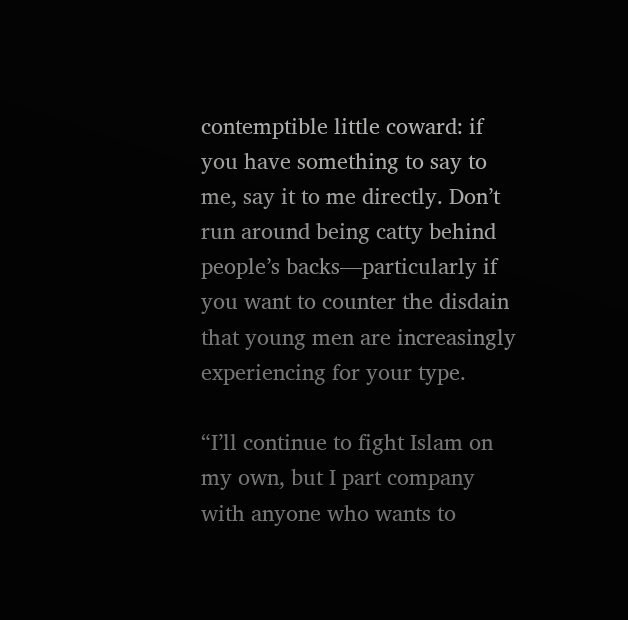contemptible little coward: if you have something to say to me, say it to me directly. Don’t run around being catty behind people’s backs—particularly if you want to counter the disdain that young men are increasingly experiencing for your type.

“I’ll continue to fight Islam on my own, but I part company with anyone who wants to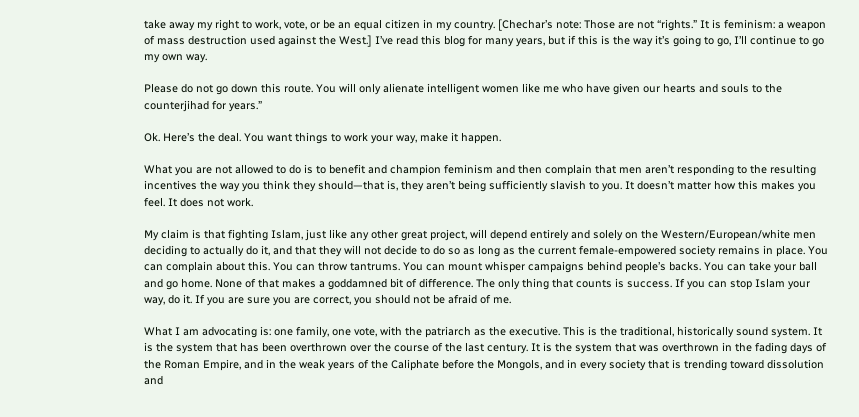take away my right to work, vote, or be an equal citizen in my country. [Chechar’s note: Those are not “rights.” It is feminism: a weapon of mass destruction used against the West.] I’ve read this blog for many years, but if this is the way it’s going to go, I’ll continue to go my own way.

Please do not go down this route. You will only alienate intelligent women like me who have given our hearts and souls to the counterjihad for years.”

Ok. Here’s the deal. You want things to work your way, make it happen.

What you are not allowed to do is to benefit and champion feminism and then complain that men aren’t responding to the resulting incentives the way you think they should—that is, they aren’t being sufficiently slavish to you. It doesn’t matter how this makes you feel. It does not work.

My claim is that fighting Islam, just like any other great project, will depend entirely and solely on the Western/European/white men deciding to actually do it, and that they will not decide to do so as long as the current female-empowered society remains in place. You can complain about this. You can throw tantrums. You can mount whisper campaigns behind people’s backs. You can take your ball and go home. None of that makes a goddamned bit of difference. The only thing that counts is success. If you can stop Islam your way, do it. If you are sure you are correct, you should not be afraid of me.

What I am advocating is: one family, one vote, with the patriarch as the executive. This is the traditional, historically sound system. It is the system that has been overthrown over the course of the last century. It is the system that was overthrown in the fading days of the Roman Empire, and in the weak years of the Caliphate before the Mongols, and in every society that is trending toward dissolution and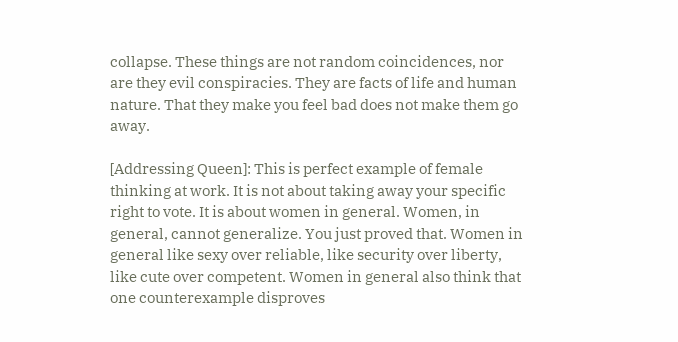collapse. These things are not random coincidences, nor are they evil conspiracies. They are facts of life and human nature. That they make you feel bad does not make them go away.

[Addressing Queen]: This is perfect example of female thinking at work. It is not about taking away your specific right to vote. It is about women in general. Women, in general, cannot generalize. You just proved that. Women in general like sexy over reliable, like security over liberty, like cute over competent. Women in general also think that one counterexample disproves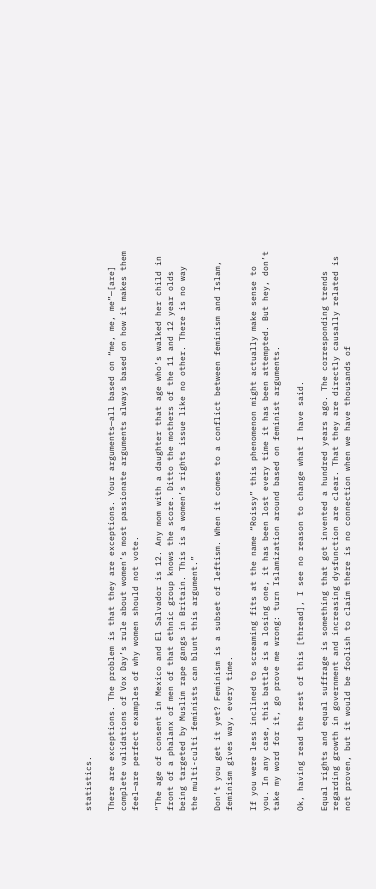statistics.

There are exceptions. The problem is that they are exceptions. Your arguments—all based on “me, me, me”—[are] complete validations of Vox Day’s rule about women’s most passionate arguments always based on how it makes them feel—are perfect examples of why women should not vote.

“The age of consent in Mexico and El Salvador is 12. Any mom with a daughter that age who’s walked her child in front of a phalanx of men of that ethnic group knows the score. Ditto the mothers of the 11 and 12 year olds being targeted by Muslim rape gangs in Britain. This is a women’s rights issue like no other. There is no way the multi-culti feminists can blunt this argument.”

Don’t you get it yet? Feminism is a subset of leftism. When it comes to a conflict between feminism and Islam, feminism gives way, every time.

If you were less inclined to screaming fits at the name “Roissy” this phenomenon might actually make sense to you. In any case, this battle is a losing one, it has been lost every time it has been attempted. But hey, don’t take my word for it, go prove me wrong: turn Islamization around based on feminist arguments.

Ok, having read the rest of this [thread], I see no reason to change what I have said.

Equal rights and equal suffrage is something that got invented a hundred years ago. The corresponding trends regarding growth in government and increasing dysfunction are clear. That they are directly causally related is not proven, but it would be foolish to claim there is no connection when we have thousands of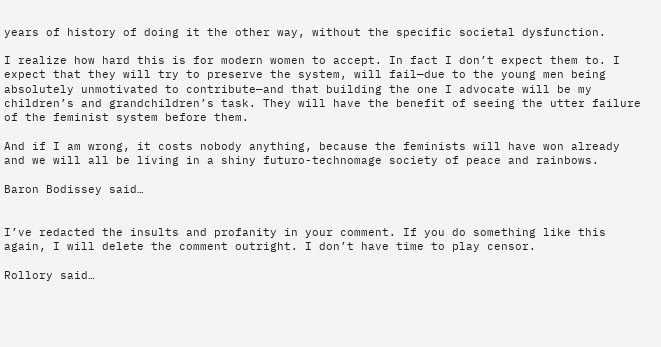years of history of doing it the other way, without the specific societal dysfunction.

I realize how hard this is for modern women to accept. In fact I don’t expect them to. I expect that they will try to preserve the system, will fail—due to the young men being absolutely unmotivated to contribute—and that building the one I advocate will be my children’s and grandchildren’s task. They will have the benefit of seeing the utter failure of the feminist system before them.

And if I am wrong, it costs nobody anything, because the feminists will have won already and we will all be living in a shiny futuro-technomage society of peace and rainbows.

Baron Bodissey said…


I’ve redacted the insults and profanity in your comment. If you do something like this again, I will delete the comment outright. I don’t have time to play censor.

Rollory said…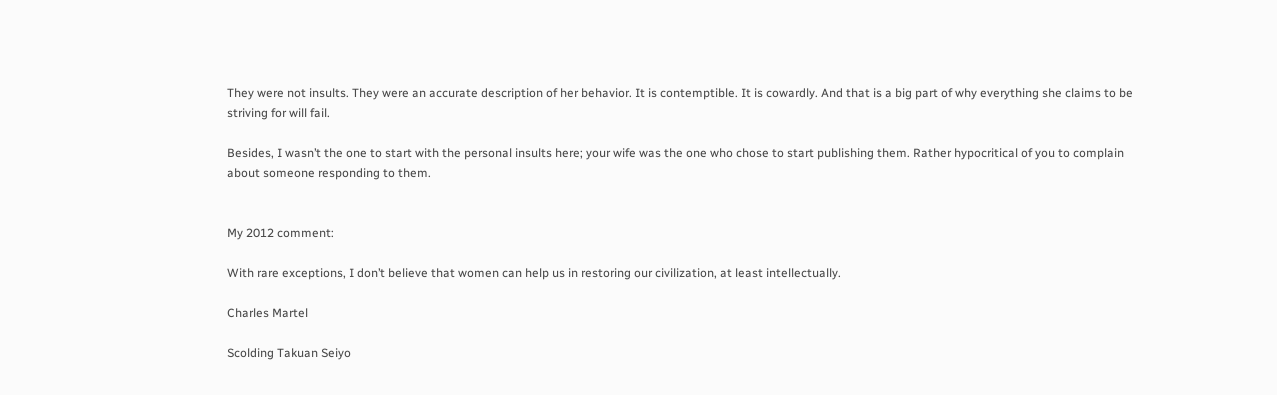They were not insults. They were an accurate description of her behavior. It is contemptible. It is cowardly. And that is a big part of why everything she claims to be striving for will fail.

Besides, I wasn’t the one to start with the personal insults here; your wife was the one who chose to start publishing them. Rather hypocritical of you to complain about someone responding to them.


My 2012 comment:

With rare exceptions, I don’t believe that women can help us in restoring our civilization, at least intellectually.

Charles Martel

Scolding Takuan Seiyo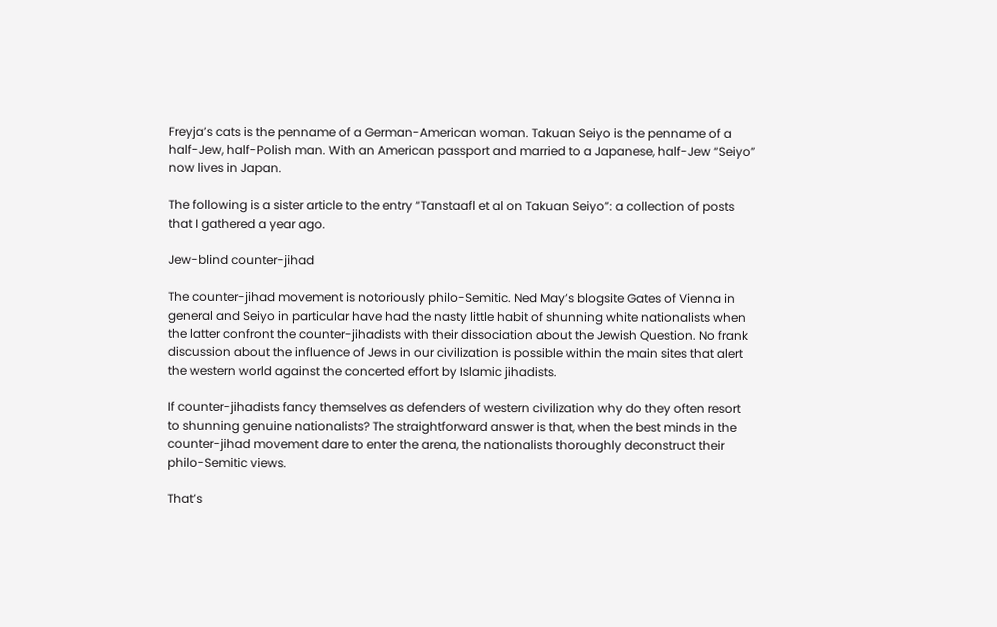Freyja’s cats is the penname of a German-American woman. Takuan Seiyo is the penname of a half-Jew, half-Polish man. With an American passport and married to a Japanese, half-Jew “Seiyo” now lives in Japan.

The following is a sister article to the entry “Tanstaafl et al on Takuan Seiyo”: a collection of posts that I gathered a year ago.

Jew-blind counter-jihad

The counter-jihad movement is notoriously philo-Semitic. Ned May’s blogsite Gates of Vienna in general and Seiyo in particular have had the nasty little habit of shunning white nationalists when the latter confront the counter-jihadists with their dissociation about the Jewish Question. No frank discussion about the influence of Jews in our civilization is possible within the main sites that alert the western world against the concerted effort by Islamic jihadists.

If counter-jihadists fancy themselves as defenders of western civilization why do they often resort to shunning genuine nationalists? The straightforward answer is that, when the best minds in the counter-jihad movement dare to enter the arena, the nationalists thoroughly deconstruct their philo-Semitic views.

That’s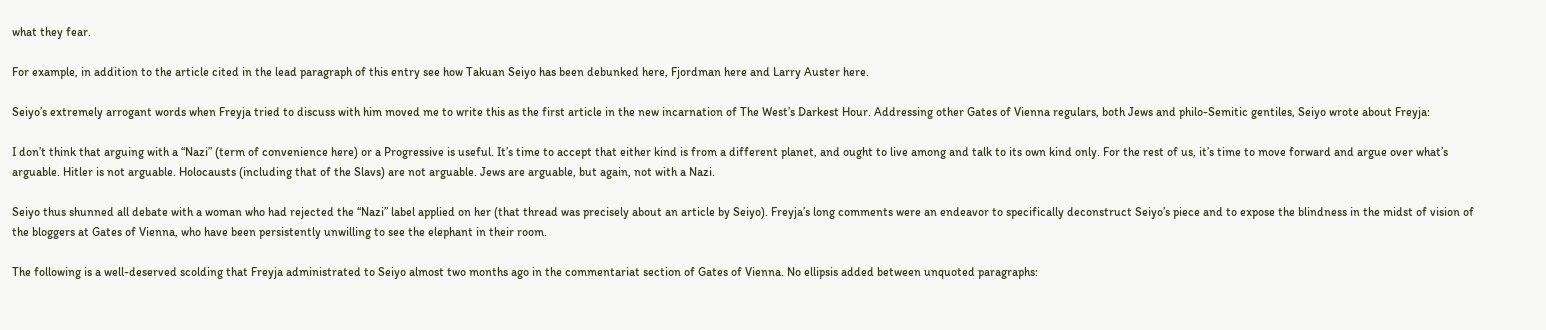what they fear.

For example, in addition to the article cited in the lead paragraph of this entry see how Takuan Seiyo has been debunked here, Fjordman here and Larry Auster here.

Seiyo’s extremely arrogant words when Freyja tried to discuss with him moved me to write this as the first article in the new incarnation of The West’s Darkest Hour. Addressing other Gates of Vienna regulars, both Jews and philo-Semitic gentiles, Seiyo wrote about Freyja:

I don’t think that arguing with a “Nazi” (term of convenience here) or a Progressive is useful. It’s time to accept that either kind is from a different planet, and ought to live among and talk to its own kind only. For the rest of us, it’s time to move forward and argue over what’s arguable. Hitler is not arguable. Holocausts (including that of the Slavs) are not arguable. Jews are arguable, but again, not with a Nazi.

Seiyo thus shunned all debate with a woman who had rejected the “Nazi” label applied on her (that thread was precisely about an article by Seiyo). Freyja’s long comments were an endeavor to specifically deconstruct Seiyo’s piece and to expose the blindness in the midst of vision of the bloggers at Gates of Vienna, who have been persistently unwilling to see the elephant in their room.

The following is a well-deserved scolding that Freyja administrated to Seiyo almost two months ago in the commentariat section of Gates of Vienna. No ellipsis added between unquoted paragraphs: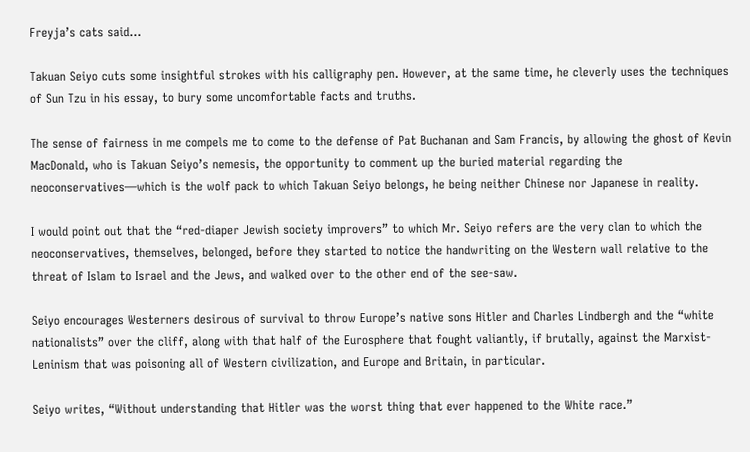Freyja’s cats said…

Takuan Seiyo cuts some insightful strokes with his calligraphy pen. However, at the same time, he cleverly uses the techniques of Sun Tzu in his essay, to bury some uncomfortable facts and truths.

The sense of fairness in me compels me to come to the defense of Pat Buchanan and Sam Francis, by allowing the ghost of Kevin MacDonald, who is Takuan Seiyo’s nemesis, the opportunity to comment up the buried material regarding the neoconservatives—which is the wolf pack to which Takuan Seiyo belongs, he being neither Chinese nor Japanese in reality.

I would point out that the “red-diaper Jewish society improvers” to which Mr. Seiyo refers are the very clan to which the neoconservatives, themselves, belonged, before they started to notice the handwriting on the Western wall relative to the threat of Islam to Israel and the Jews, and walked over to the other end of the see-saw.

Seiyo encourages Westerners desirous of survival to throw Europe’s native sons Hitler and Charles Lindbergh and the “white nationalists” over the cliff, along with that half of the Eurosphere that fought valiantly, if brutally, against the Marxist-Leninism that was poisoning all of Western civilization, and Europe and Britain, in particular.

Seiyo writes, “Without understanding that Hitler was the worst thing that ever happened to the White race.”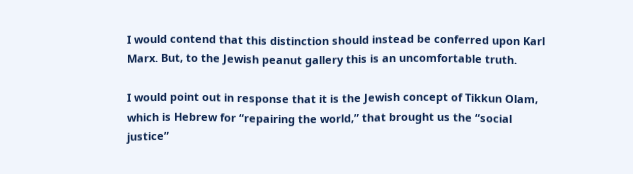I would contend that this distinction should instead be conferred upon Karl Marx. But, to the Jewish peanut gallery this is an uncomfortable truth.

I would point out in response that it is the Jewish concept of Tikkun Olam, which is Hebrew for “repairing the world,” that brought us the “social justice”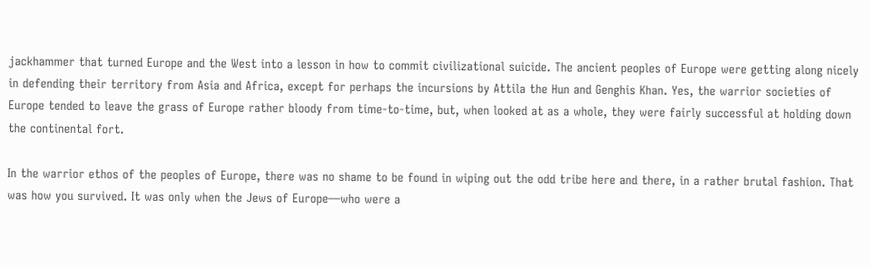jackhammer that turned Europe and the West into a lesson in how to commit civilizational suicide. The ancient peoples of Europe were getting along nicely in defending their territory from Asia and Africa, except for perhaps the incursions by Attila the Hun and Genghis Khan. Yes, the warrior societies of Europe tended to leave the grass of Europe rather bloody from time-to-time, but, when looked at as a whole, they were fairly successful at holding down the continental fort.

In the warrior ethos of the peoples of Europe, there was no shame to be found in wiping out the odd tribe here and there, in a rather brutal fashion. That was how you survived. It was only when the Jews of Europe—who were a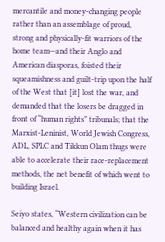mercantile and money-changing people rather than an assemblage of proud, strong and physically-fit warriors of the home team—and their Anglo and American diasporas, foisted their squeamishness and guilt-trip upon the half of the West that [it] lost the war, and demanded that the losers be dragged in front of “human rights” tribunals; that the Marxist-Leninist, World Jewish Congress, ADL, SPLC and Tikkun Olam thugs were able to accelerate their race-replacement methods, the net benefit of which went to building Israel.

Seiyo states, “Western civilization can be balanced and healthy again when it has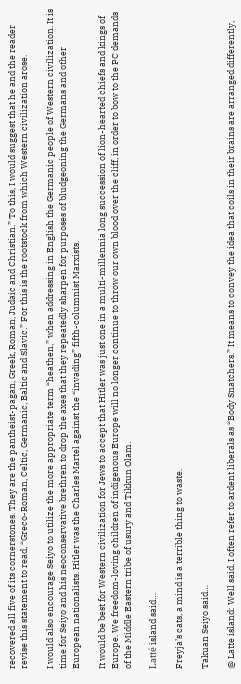recovered all five of its cornerstones. They are the pantheist-pagan, Greek, Roman, Judaic and Christian.” To this, I would suggest that he and the reader revise this statement to read, “Greco-Roman, Celtic, Germanic, Baltic and Slavic.” For this is the rootstock from which Western civilization arose.

I would also encourage Seiyo to utilize the more appropriate term “heathen,” when addressing in English the Germanic people of Western civilization. It is time for Seiyo and his neoconservative brethren to drop the axes that they repeatedly sharpen for purposes of bludgeoning the Germans and other European nationalists. Hitler was the Charles Martel against the “invading” fifth-columnist Marxists.

It would be best for Western civilization for Jews to accept that Hitler was just one in a multi-millennia long succession of lion-hearted chiefs and kings of Europe. We freedom-loving children of indigenous Europe will no longer continue to throw our own blood over the cliff, in order to bow to the PC demands of the Middle Eastern tribe of usury and Tikkun Olam.

Latté island said…

Freyja’s cats, a mind is a terrible thing to waste.

Takuan Seiyo said…

@ Latte island: Well said. I often refer to ardent liberals as “Body Snatchers.” It means to convey the idea that coils in their brains are arranged differently,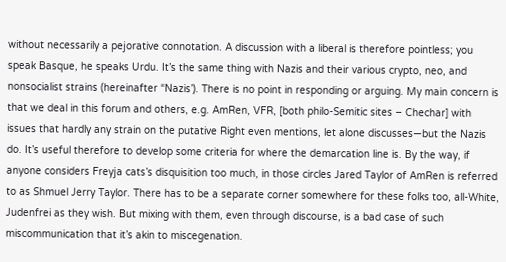without necessarily a pejorative connotation. A discussion with a liberal is therefore pointless; you speak Basque, he speaks Urdu. It’s the same thing with Nazis and their various crypto, neo, and nonsocialist strains (hereinafter “Nazis’). There is no point in responding or arguing. My main concern is that we deal in this forum and others, e.g. AmRen, VFR, [both philo-Semitic sites – Chechar] with issues that hardly any strain on the putative Right even mentions, let alone discusses—but the Nazis do. It’s useful therefore to develop some criteria for where the demarcation line is. By the way, if anyone considers Freyja cats’s disquisition too much, in those circles Jared Taylor of AmRen is referred to as Shmuel Jerry Taylor. There has to be a separate corner somewhere for these folks too, all-White, Judenfrei as they wish. But mixing with them, even through discourse, is a bad case of such miscommunication that it’s akin to miscegenation.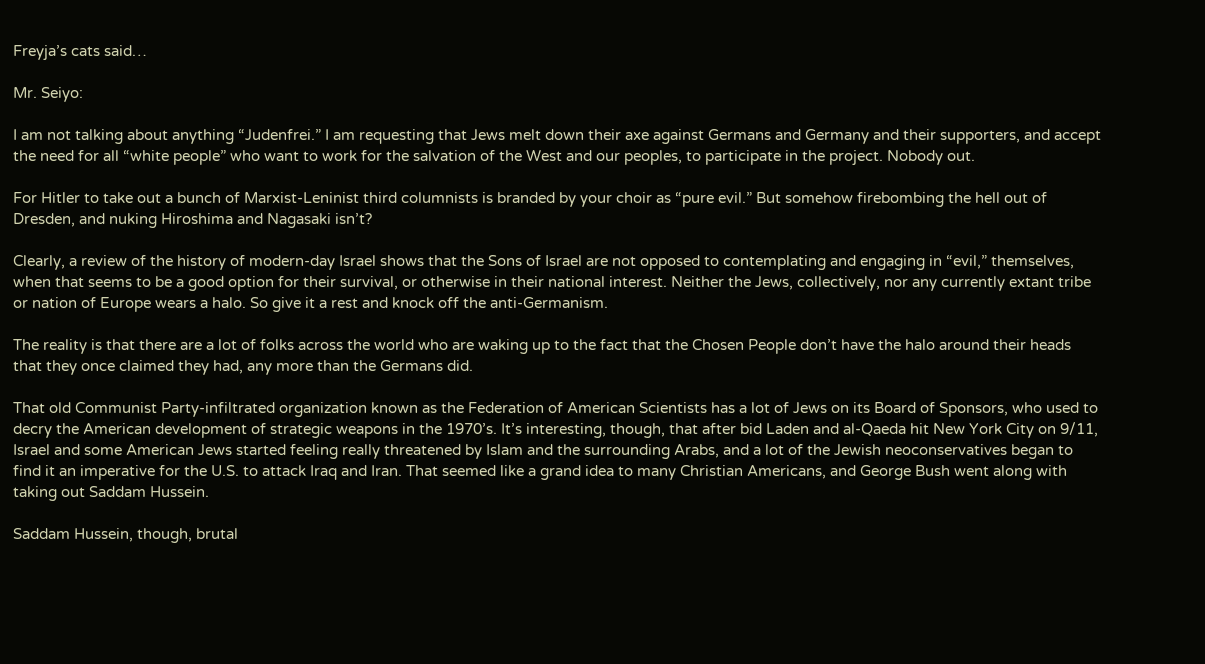Freyja’s cats said…

Mr. Seiyo:

I am not talking about anything “Judenfrei.” I am requesting that Jews melt down their axe against Germans and Germany and their supporters, and accept the need for all “white people” who want to work for the salvation of the West and our peoples, to participate in the project. Nobody out.

For Hitler to take out a bunch of Marxist-Leninist third columnists is branded by your choir as “pure evil.” But somehow firebombing the hell out of Dresden, and nuking Hiroshima and Nagasaki isn’t?

Clearly, a review of the history of modern-day Israel shows that the Sons of Israel are not opposed to contemplating and engaging in “evil,” themselves, when that seems to be a good option for their survival, or otherwise in their national interest. Neither the Jews, collectively, nor any currently extant tribe or nation of Europe wears a halo. So give it a rest and knock off the anti-Germanism.

The reality is that there are a lot of folks across the world who are waking up to the fact that the Chosen People don’t have the halo around their heads that they once claimed they had, any more than the Germans did.

That old Communist Party-infiltrated organization known as the Federation of American Scientists has a lot of Jews on its Board of Sponsors, who used to decry the American development of strategic weapons in the 1970’s. It’s interesting, though, that after bid Laden and al-Qaeda hit New York City on 9/11, Israel and some American Jews started feeling really threatened by Islam and the surrounding Arabs, and a lot of the Jewish neoconservatives began to find it an imperative for the U.S. to attack Iraq and Iran. That seemed like a grand idea to many Christian Americans, and George Bush went along with taking out Saddam Hussein.

Saddam Hussein, though, brutal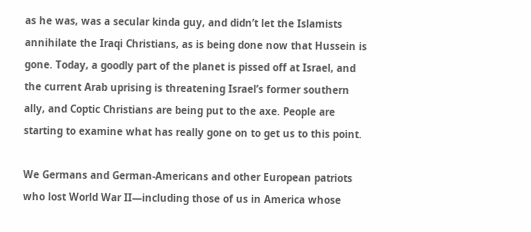as he was, was a secular kinda guy, and didn’t let the Islamists annihilate the Iraqi Christians, as is being done now that Hussein is gone. Today, a goodly part of the planet is pissed off at Israel, and the current Arab uprising is threatening Israel’s former southern ally, and Coptic Christians are being put to the axe. People are starting to examine what has really gone on to get us to this point.

We Germans and German-Americans and other European patriots who lost World War II—including those of us in America whose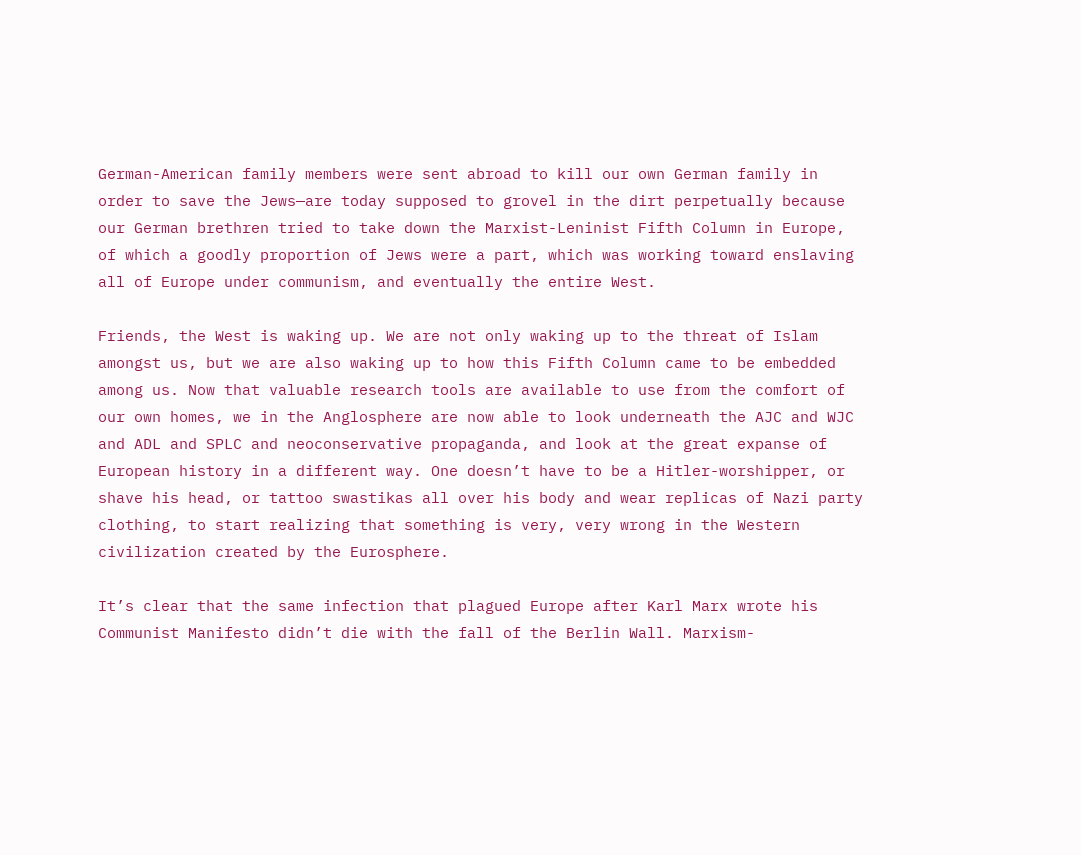German-American family members were sent abroad to kill our own German family in order to save the Jews—are today supposed to grovel in the dirt perpetually because our German brethren tried to take down the Marxist-Leninist Fifth Column in Europe, of which a goodly proportion of Jews were a part, which was working toward enslaving all of Europe under communism, and eventually the entire West.

Friends, the West is waking up. We are not only waking up to the threat of Islam amongst us, but we are also waking up to how this Fifth Column came to be embedded among us. Now that valuable research tools are available to use from the comfort of our own homes, we in the Anglosphere are now able to look underneath the AJC and WJC and ADL and SPLC and neoconservative propaganda, and look at the great expanse of European history in a different way. One doesn’t have to be a Hitler-worshipper, or shave his head, or tattoo swastikas all over his body and wear replicas of Nazi party clothing, to start realizing that something is very, very wrong in the Western civilization created by the Eurosphere.

It’s clear that the same infection that plagued Europe after Karl Marx wrote his Communist Manifesto didn’t die with the fall of the Berlin Wall. Marxism-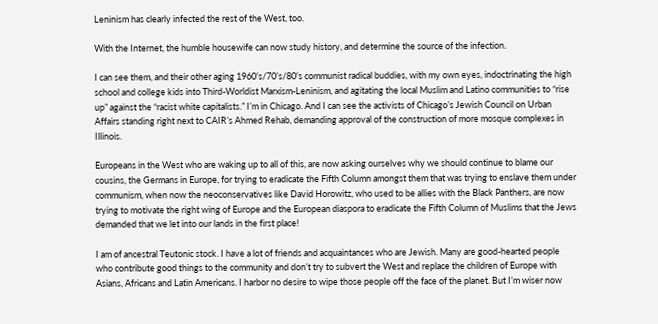Leninism has clearly infected the rest of the West, too.

With the Internet, the humble housewife can now study history, and determine the source of the infection.

I can see them, and their other aging 1960’s/70’s/80’s communist radical buddies, with my own eyes, indoctrinating the high school and college kids into Third-Worldist Marxism-Leninism, and agitating the local Muslim and Latino communities to “rise up” against the “racist white capitalists.” I’m in Chicago. And I can see the activists of Chicago’s Jewish Council on Urban Affairs standing right next to CAIR’s Ahmed Rehab, demanding approval of the construction of more mosque complexes in Illinois.

Europeans in the West who are waking up to all of this, are now asking ourselves why we should continue to blame our cousins, the Germans in Europe, for trying to eradicate the Fifth Column amongst them that was trying to enslave them under communism, when now the neoconservatives like David Horowitz, who used to be allies with the Black Panthers, are now trying to motivate the right wing of Europe and the European diaspora to eradicate the Fifth Column of Muslims that the Jews demanded that we let into our lands in the first place!

I am of ancestral Teutonic stock. I have a lot of friends and acquaintances who are Jewish. Many are good-hearted people who contribute good things to the community and don’t try to subvert the West and replace the children of Europe with Asians, Africans and Latin Americans. I harbor no desire to wipe those people off the face of the planet. But I’m wiser now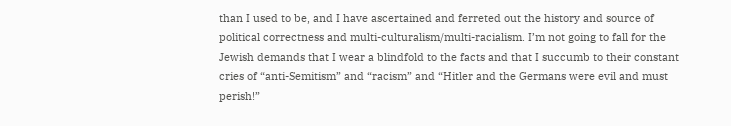than I used to be, and I have ascertained and ferreted out the history and source of political correctness and multi-culturalism/multi-racialism. I’m not going to fall for the Jewish demands that I wear a blindfold to the facts and that I succumb to their constant cries of “anti-Semitism” and “racism” and “Hitler and the Germans were evil and must perish!”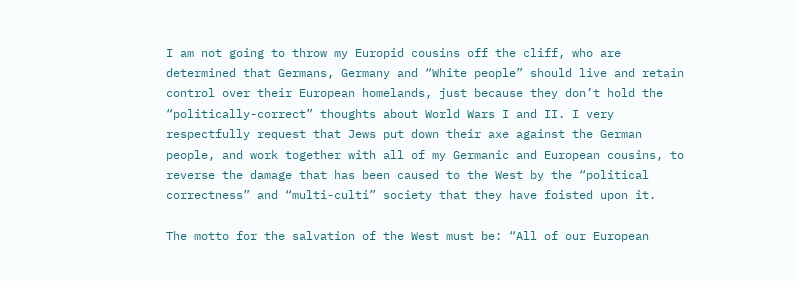I am not going to throw my Europid cousins off the cliff, who are determined that Germans, Germany and “White people” should live and retain control over their European homelands, just because they don’t hold the “politically-correct” thoughts about World Wars I and II. I very respectfully request that Jews put down their axe against the German people, and work together with all of my Germanic and European cousins, to reverse the damage that has been caused to the West by the “political correctness” and “multi-culti” society that they have foisted upon it.

The motto for the salvation of the West must be: “All of our European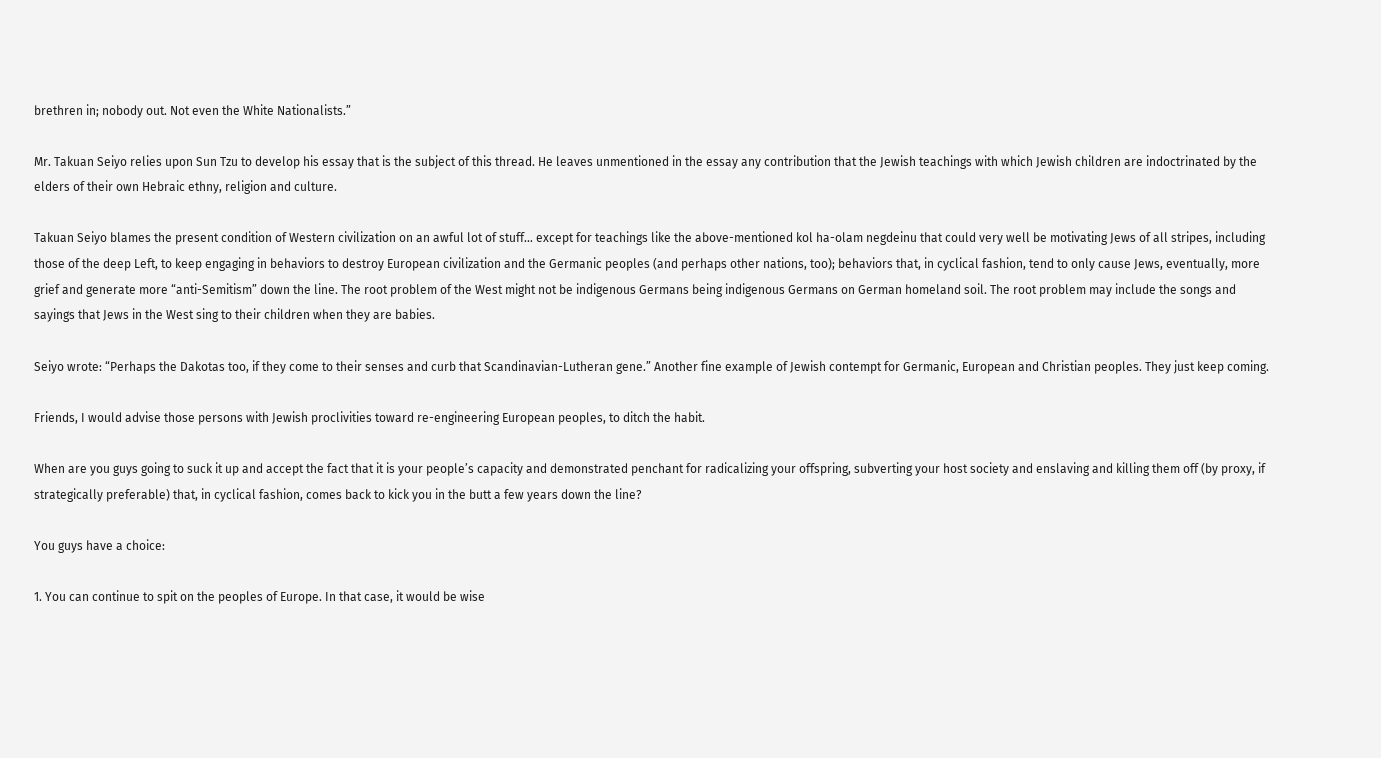brethren in; nobody out. Not even the White Nationalists.”

Mr. Takuan Seiyo relies upon Sun Tzu to develop his essay that is the subject of this thread. He leaves unmentioned in the essay any contribution that the Jewish teachings with which Jewish children are indoctrinated by the elders of their own Hebraic ethny, religion and culture.

Takuan Seiyo blames the present condition of Western civilization on an awful lot of stuff… except for teachings like the above-mentioned kol ha-olam negdeinu that could very well be motivating Jews of all stripes, including those of the deep Left, to keep engaging in behaviors to destroy European civilization and the Germanic peoples (and perhaps other nations, too); behaviors that, in cyclical fashion, tend to only cause Jews, eventually, more grief and generate more “anti-Semitism” down the line. The root problem of the West might not be indigenous Germans being indigenous Germans on German homeland soil. The root problem may include the songs and sayings that Jews in the West sing to their children when they are babies.

Seiyo wrote: “Perhaps the Dakotas too, if they come to their senses and curb that Scandinavian-Lutheran gene.” Another fine example of Jewish contempt for Germanic, European and Christian peoples. They just keep coming.

Friends, I would advise those persons with Jewish proclivities toward re-engineering European peoples, to ditch the habit.

When are you guys going to suck it up and accept the fact that it is your people’s capacity and demonstrated penchant for radicalizing your offspring, subverting your host society and enslaving and killing them off (by proxy, if strategically preferable) that, in cyclical fashion, comes back to kick you in the butt a few years down the line?

You guys have a choice:

1. You can continue to spit on the peoples of Europe. In that case, it would be wise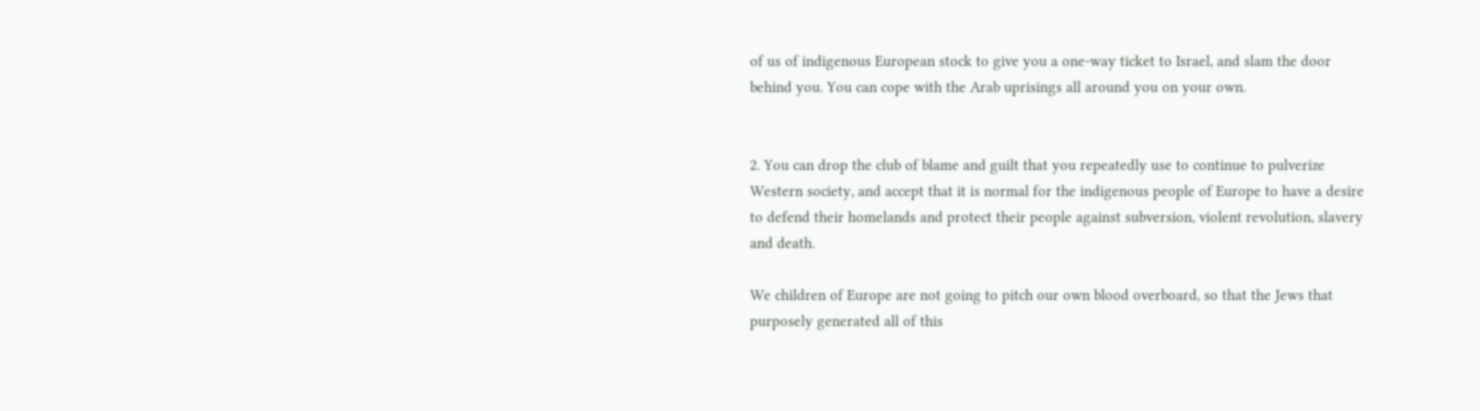of us of indigenous European stock to give you a one-way ticket to Israel, and slam the door behind you. You can cope with the Arab uprisings all around you on your own.


2. You can drop the club of blame and guilt that you repeatedly use to continue to pulverize Western society, and accept that it is normal for the indigenous people of Europe to have a desire to defend their homelands and protect their people against subversion, violent revolution, slavery and death.

We children of Europe are not going to pitch our own blood overboard, so that the Jews that purposely generated all of this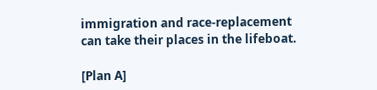immigration and race-replacement can take their places in the lifeboat.

[Plan A]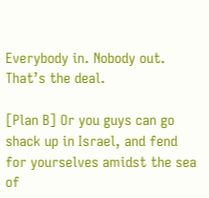Everybody in. Nobody out. That’s the deal.

[Plan B] Or you guys can go shack up in Israel, and fend for yourselves amidst the sea of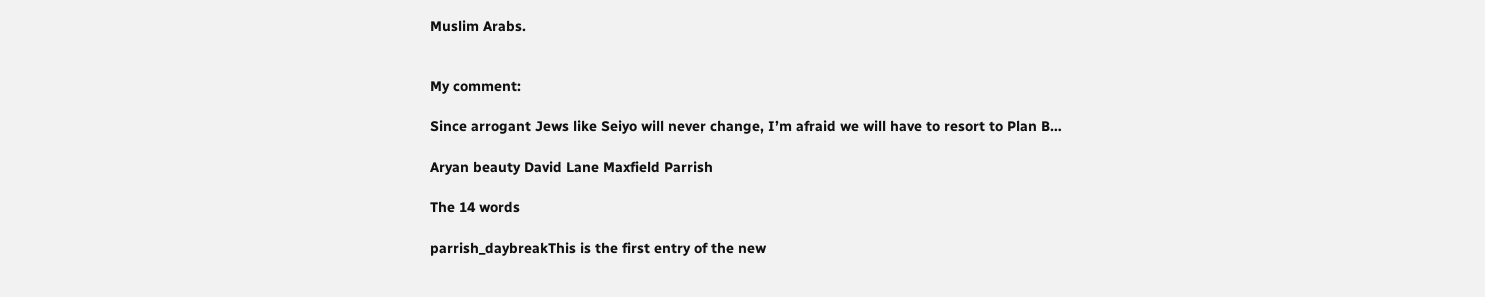Muslim Arabs.


My comment:

Since arrogant Jews like Seiyo will never change, I’m afraid we will have to resort to Plan B…

Aryan beauty David Lane Maxfield Parrish

The 14 words

parrish_daybreakThis is the first entry of the new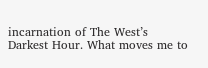incarnation of The West’s Darkest Hour. What moves me to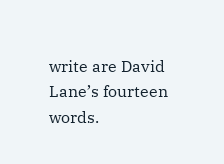write are David Lane’s fourteen words.